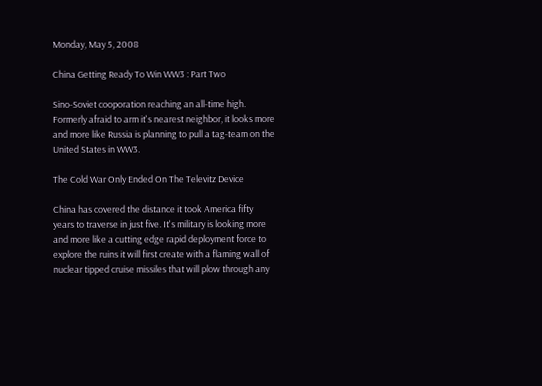Monday, May 5, 2008

China Getting Ready To Win WW3 : Part Two

Sino-Soviet cooporation reaching an all-time high. Formerly afraid to arm it's nearest neighbor, it looks more and more like Russia is planning to pull a tag-team on the United States in WW3.

The Cold War Only Ended On The Televitz Device

China has covered the distance it took America fifty years to traverse in just five. It's military is looking more and more like a cutting edge rapid deployment force to explore the ruins it will first create with a flaming wall of nuclear tipped cruise missiles that will plow through any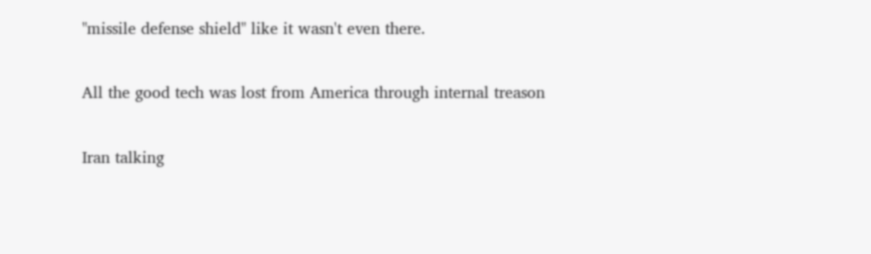"missile defense shield" like it wasn't even there.

All the good tech was lost from America through internal treason

Iran talking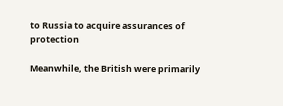to Russia to acquire assurances of protection

Meanwhile, the British were primarily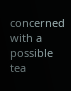concerned with a possible tea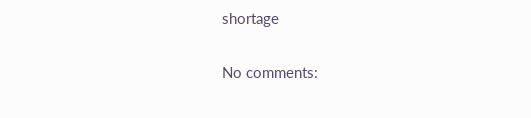shortage

No comments: